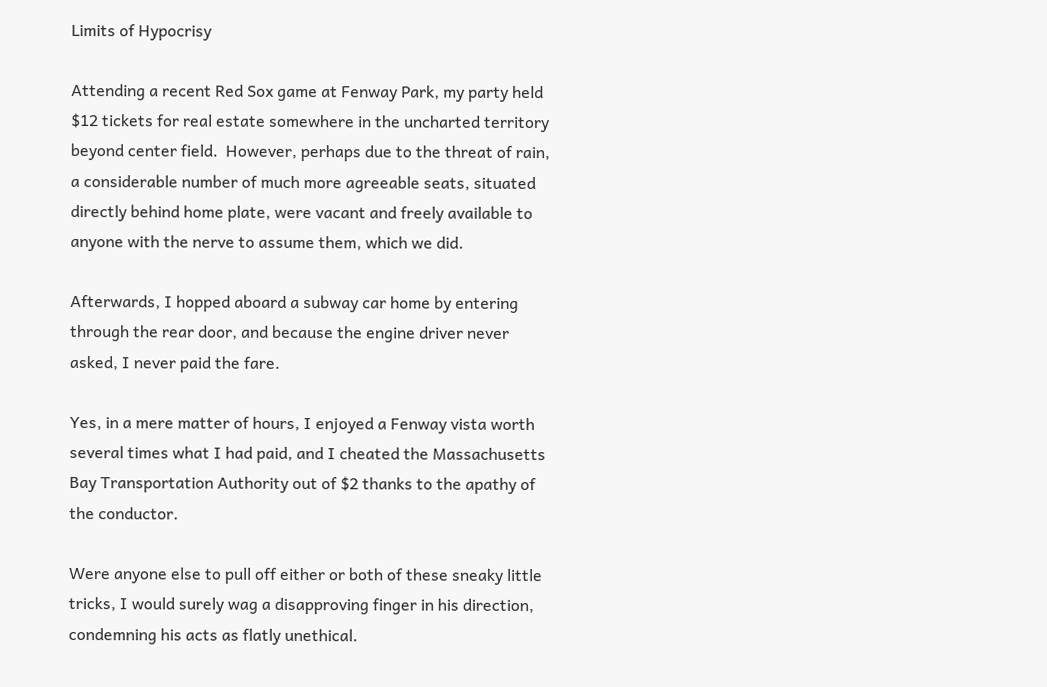Limits of Hypocrisy

Attending a recent Red Sox game at Fenway Park, my party held $12 tickets for real estate somewhere in the uncharted territory beyond center field.  However, perhaps due to the threat of rain, a considerable number of much more agreeable seats, situated directly behind home plate, were vacant and freely available to anyone with the nerve to assume them, which we did.

Afterwards, I hopped aboard a subway car home by entering through the rear door, and because the engine driver never asked, I never paid the fare.

Yes, in a mere matter of hours, I enjoyed a Fenway vista worth several times what I had paid, and I cheated the Massachusetts Bay Transportation Authority out of $2 thanks to the apathy of the conductor.

Were anyone else to pull off either or both of these sneaky little tricks, I would surely wag a disapproving finger in his direction, condemning his acts as flatly unethical.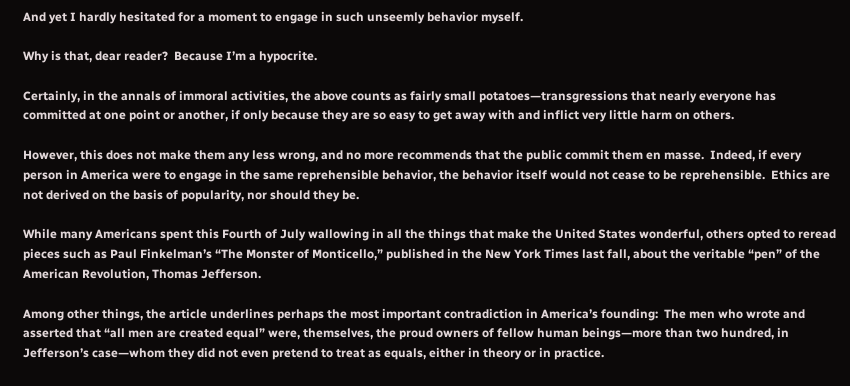And yet I hardly hesitated for a moment to engage in such unseemly behavior myself.

Why is that, dear reader?  Because I’m a hypocrite.

Certainly, in the annals of immoral activities, the above counts as fairly small potatoes—transgressions that nearly everyone has committed at one point or another, if only because they are so easy to get away with and inflict very little harm on others.

However, this does not make them any less wrong, and no more recommends that the public commit them en masse.  Indeed, if every person in America were to engage in the same reprehensible behavior, the behavior itself would not cease to be reprehensible.  Ethics are not derived on the basis of popularity, nor should they be.

While many Americans spent this Fourth of July wallowing in all the things that make the United States wonderful, others opted to reread pieces such as Paul Finkelman’s “The Monster of Monticello,” published in the New York Times last fall, about the veritable “pen” of the American Revolution, Thomas Jefferson.

Among other things, the article underlines perhaps the most important contradiction in America’s founding:  The men who wrote and asserted that “all men are created equal” were, themselves, the proud owners of fellow human beings—more than two hundred, in Jefferson’s case—whom they did not even pretend to treat as equals, either in theory or in practice.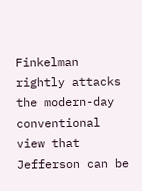Finkelman rightly attacks the modern-day conventional view that Jefferson can be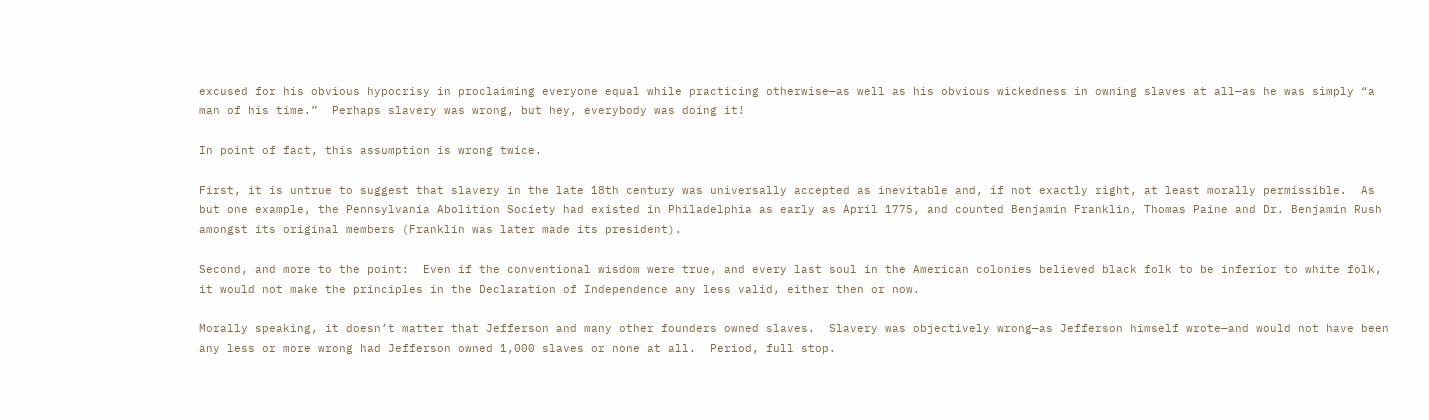excused for his obvious hypocrisy in proclaiming everyone equal while practicing otherwise—as well as his obvious wickedness in owning slaves at all—as he was simply “a man of his time.”  Perhaps slavery was wrong, but hey, everybody was doing it!

In point of fact, this assumption is wrong twice.

First, it is untrue to suggest that slavery in the late 18th century was universally accepted as inevitable and, if not exactly right, at least morally permissible.  As but one example, the Pennsylvania Abolition Society had existed in Philadelphia as early as April 1775, and counted Benjamin Franklin, Thomas Paine and Dr. Benjamin Rush amongst its original members (Franklin was later made its president).

Second, and more to the point:  Even if the conventional wisdom were true, and every last soul in the American colonies believed black folk to be inferior to white folk, it would not make the principles in the Declaration of Independence any less valid, either then or now.

Morally speaking, it doesn’t matter that Jefferson and many other founders owned slaves.  Slavery was objectively wrong—as Jefferson himself wrote—and would not have been any less or more wrong had Jefferson owned 1,000 slaves or none at all.  Period, full stop.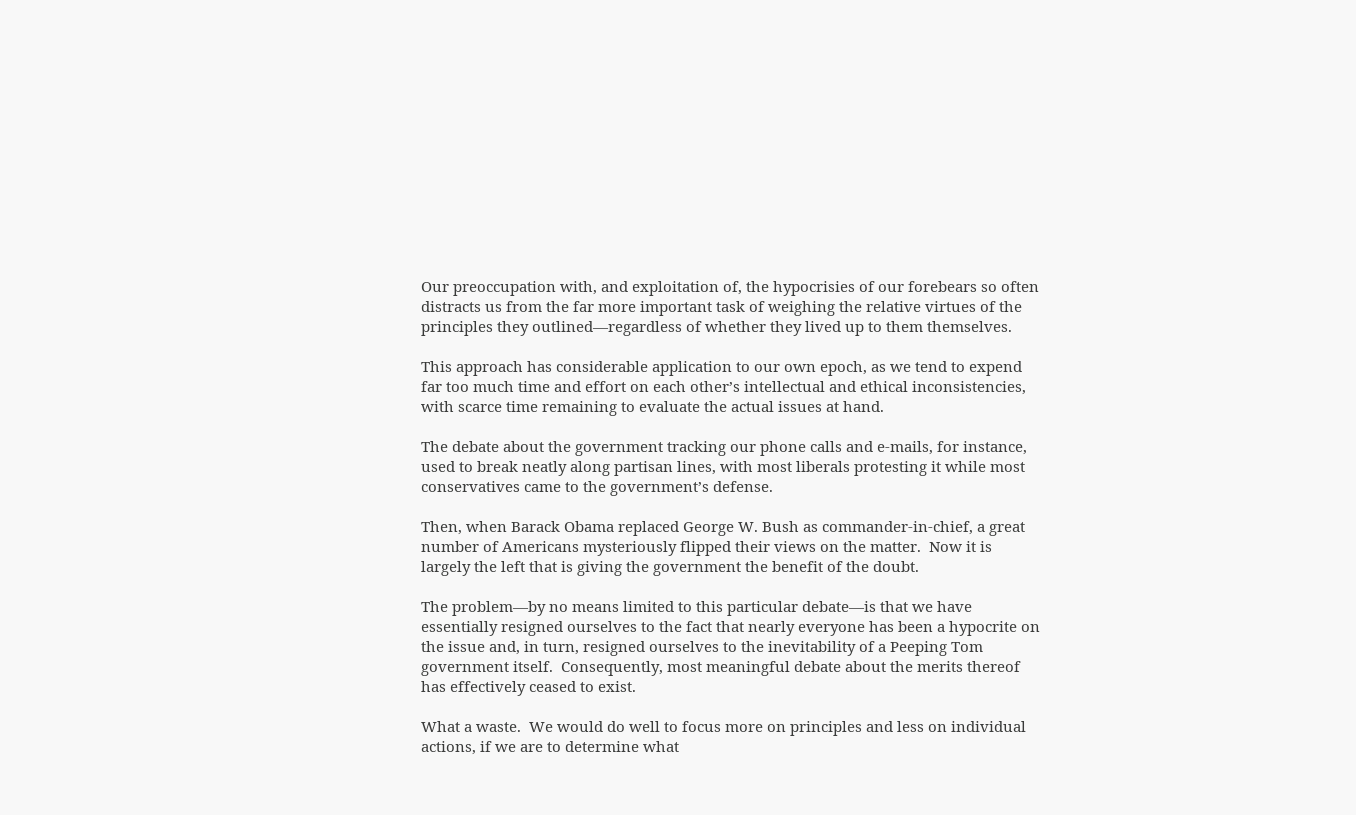Our preoccupation with, and exploitation of, the hypocrisies of our forebears so often distracts us from the far more important task of weighing the relative virtues of the principles they outlined—regardless of whether they lived up to them themselves.

This approach has considerable application to our own epoch, as we tend to expend far too much time and effort on each other’s intellectual and ethical inconsistencies, with scarce time remaining to evaluate the actual issues at hand.

The debate about the government tracking our phone calls and e-mails, for instance, used to break neatly along partisan lines, with most liberals protesting it while most conservatives came to the government’s defense.

Then, when Barack Obama replaced George W. Bush as commander-in-chief, a great number of Americans mysteriously flipped their views on the matter.  Now it is largely the left that is giving the government the benefit of the doubt.

The problem—by no means limited to this particular debate—is that we have essentially resigned ourselves to the fact that nearly everyone has been a hypocrite on the issue and, in turn, resigned ourselves to the inevitability of a Peeping Tom government itself.  Consequently, most meaningful debate about the merits thereof has effectively ceased to exist.

What a waste.  We would do well to focus more on principles and less on individual actions, if we are to determine what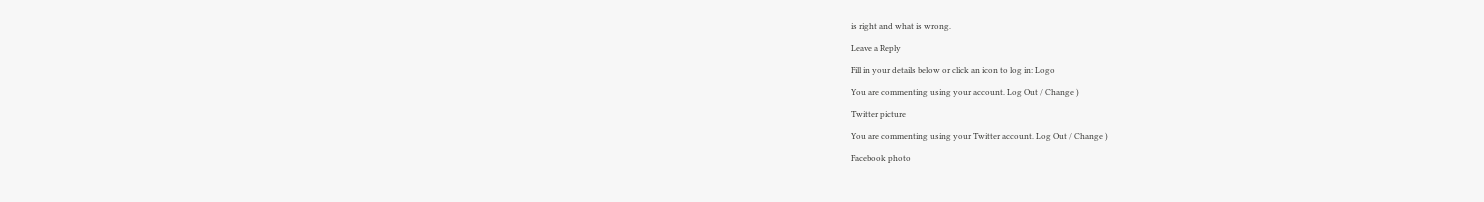is right and what is wrong.

Leave a Reply

Fill in your details below or click an icon to log in: Logo

You are commenting using your account. Log Out / Change )

Twitter picture

You are commenting using your Twitter account. Log Out / Change )

Facebook photo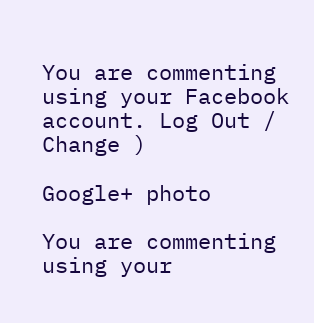You are commenting using your Facebook account. Log Out / Change )

Google+ photo

You are commenting using your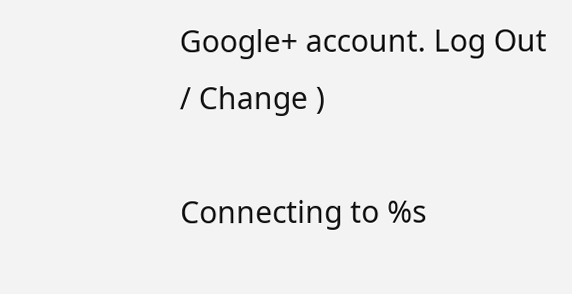Google+ account. Log Out / Change )

Connecting to %s